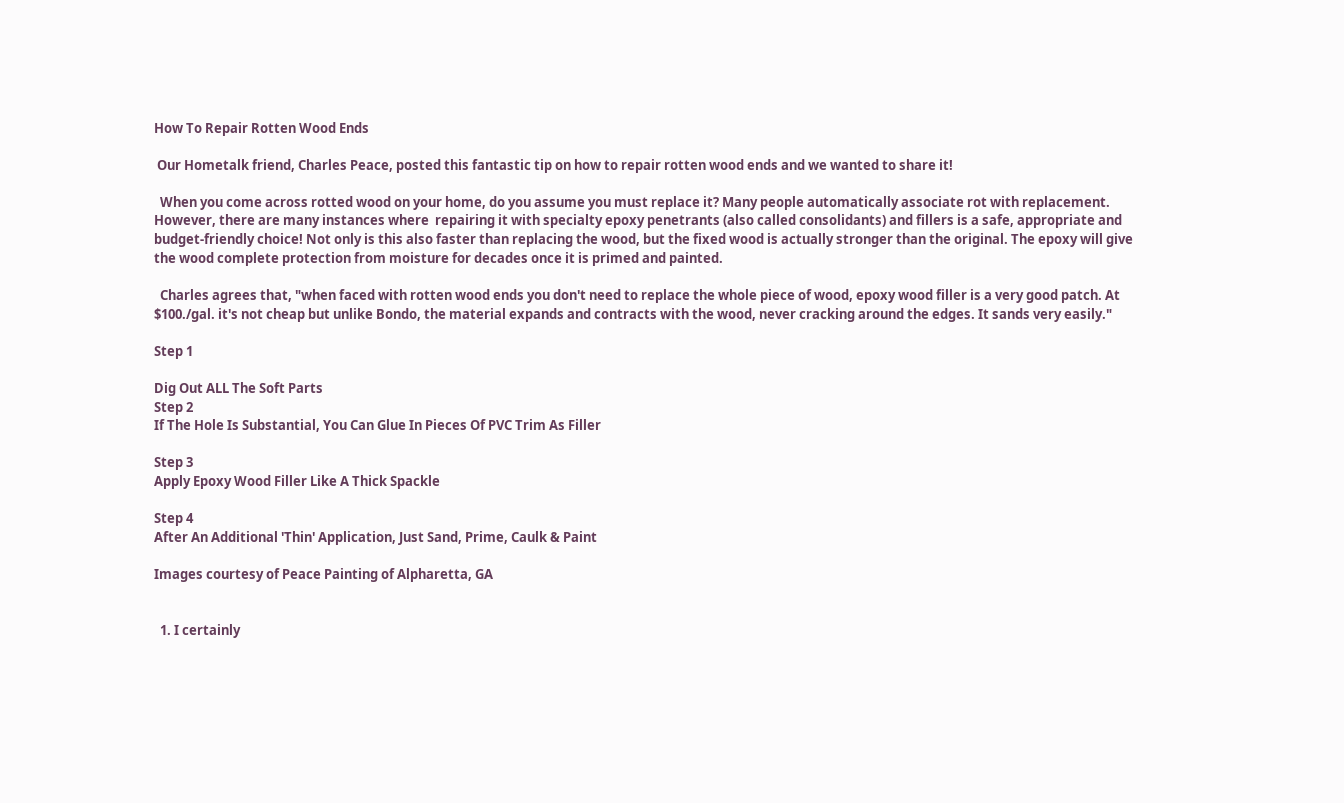How To Repair Rotten Wood Ends

 Our Hometalk friend, Charles Peace, posted this fantastic tip on how to repair rotten wood ends and we wanted to share it!

  When you come across rotted wood on your home, do you assume you must replace it? Many people automatically associate rot with replacement. However, there are many instances where  repairing it with specialty epoxy penetrants (also called consolidants) and fillers is a safe, appropriate and budget-friendly choice! Not only is this also faster than replacing the wood, but the fixed wood is actually stronger than the original. The epoxy will give the wood complete protection from moisture for decades once it is primed and painted.

  Charles agrees that, "when faced with rotten wood ends you don't need to replace the whole piece of wood, epoxy wood filler is a very good patch. At $100./gal. it's not cheap but unlike Bondo, the material expands and contracts with the wood, never cracking around the edges. It sands very easily."

Step 1

Dig Out ALL The Soft Parts
Step 2
If The Hole Is Substantial, You Can Glue In Pieces Of PVC Trim As Filler

Step 3
Apply Epoxy Wood Filler Like A Thick Spackle

Step 4
After An Additional 'Thin' Application, Just Sand, Prime, Caulk & Paint

Images courtesy of Peace Painting of Alpharetta, GA


  1. I certainly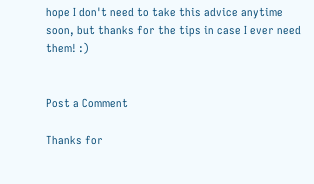hope I don't need to take this advice anytime soon, but thanks for the tips in case I ever need them! :)


Post a Comment

Thanks for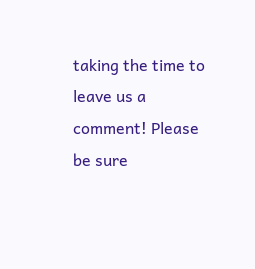taking the time to leave us a comment! Please be sure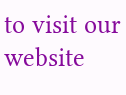to visit our website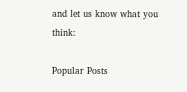and let us know what you think:

Popular Posts